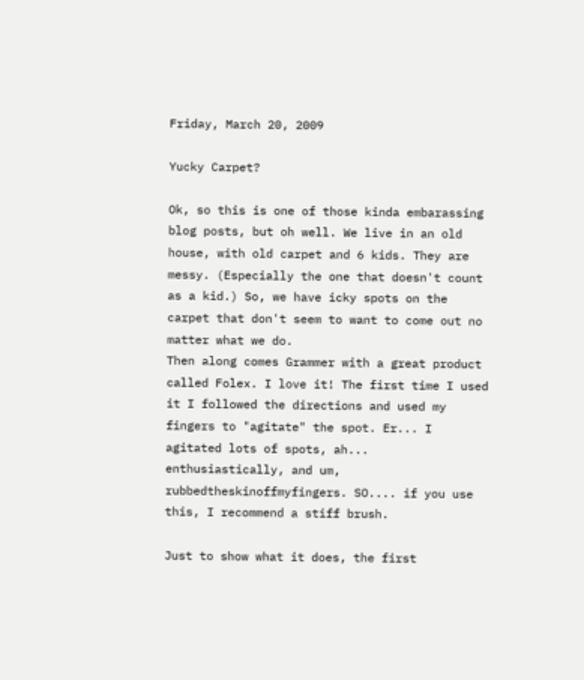Friday, March 20, 2009

Yucky Carpet?

Ok, so this is one of those kinda embarassing blog posts, but oh well. We live in an old house, with old carpet and 6 kids. They are messy. (Especially the one that doesn't count as a kid.) So, we have icky spots on the carpet that don't seem to want to come out no matter what we do.
Then along comes Grammer with a great product called Folex. I love it! The first time I used it I followed the directions and used my fingers to "agitate" the spot. Er... I agitated lots of spots, ah... enthusiastically, and um, rubbedtheskinoffmyfingers. SO.... if you use this, I recommend a stiff brush.

Just to show what it does, the first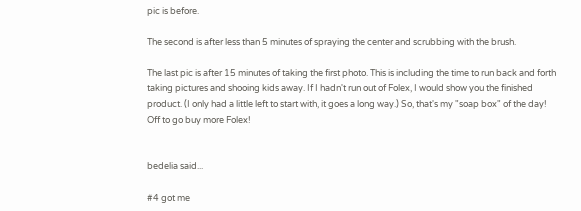pic is before.

The second is after less than 5 minutes of spraying the center and scrubbing with the brush.

The last pic is after 15 minutes of taking the first photo. This is including the time to run back and forth taking pictures and shooing kids away. If I hadn't run out of Folex, I would show you the finished product. (I only had a little left to start with, it goes a long way.) So, that's my "soap box" of the day! Off to go buy more Folex!


bedelia said...

#4 got me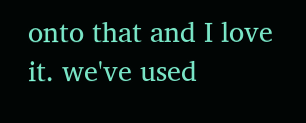onto that and I love it. we've used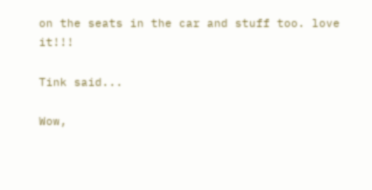on the seats in the car and stuff too. love it!!!

Tink said...

Wow,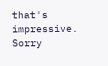that's impressive. Sorry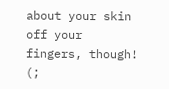about your skin off your fingers, though! (;